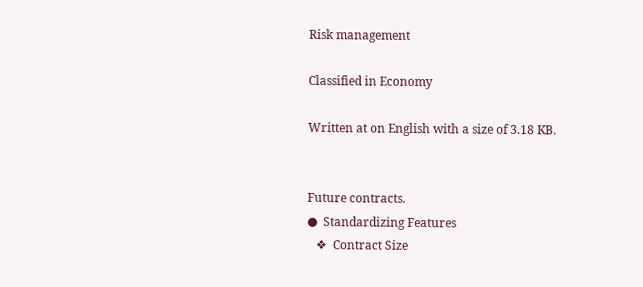Risk management

Classified in Economy

Written at on English with a size of 3.18 KB.


Future contracts.
●  Standardizing Features
   ❖  Contract Size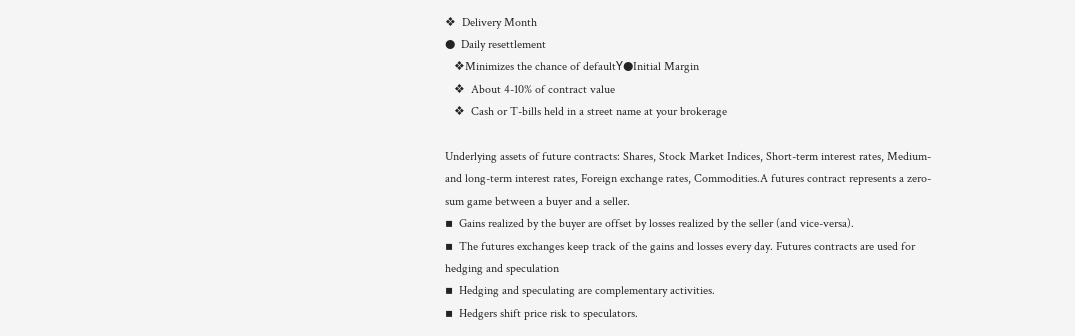❖  Delivery Month
●  Daily resettlement
   ❖Minimizes the chance of defaultΥ●Initial Margin
   ❖  About 4-10% of contract value
   ❖  Cash or T-bills held in a street name at your brokerage

Underlying assets of future contracts: Shares, Stock Market Indices, Short-term interest rates, Medium- and long-term interest rates, Foreign exchange rates, Commodities.A futures contract represents a zero-sum game between a buyer and a seller.
▪  Gains realized by the buyer are offset by losses realized by the seller (and vice-versa).
▪  The futures exchanges keep track of the gains and losses every day. Futures contracts are used for hedging and speculation
▪  Hedging and speculating are complementary activities.
▪  Hedgers shift price risk to speculators.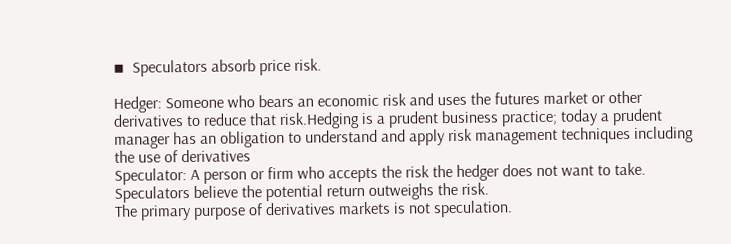▪  Speculators absorb price risk.

Hedger: Someone who bears an economic risk and uses the futures market or other derivatives to reduce that risk.Hedging is a prudent business practice; today a prudent manager has an obligation to understand and apply risk management techniques including the use of derivatives
Speculator: A person or firm who accepts the risk the hedger does not want to take. Speculators believe the potential return outweighs the risk.
The primary purpose of derivatives markets is not speculation.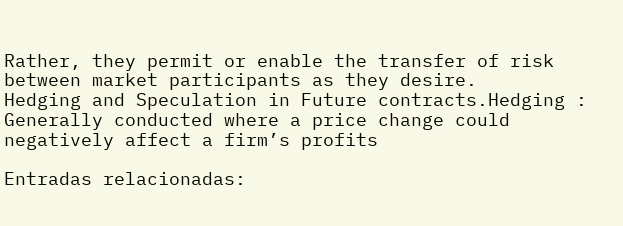Rather, they permit or enable the transfer of risk between market participants as they desire.
Hedging and Speculation in Future contracts.Hedging : Generally conducted where a price change could negatively affect a firm’s profits

Entradas relacionadas: